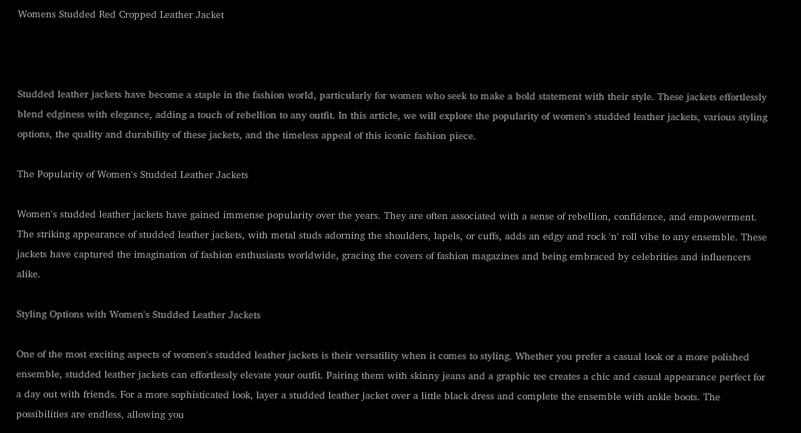Womens Studded Red Cropped Leather Jacket



Studded leather jackets have become a staple in the fashion world, particularly for women who seek to make a bold statement with their style. These jackets effortlessly blend edginess with elegance, adding a touch of rebellion to any outfit. In this article, we will explore the popularity of women's studded leather jackets, various styling options, the quality and durability of these jackets, and the timeless appeal of this iconic fashion piece.

The Popularity of Women's Studded Leather Jackets

Women's studded leather jackets have gained immense popularity over the years. They are often associated with a sense of rebellion, confidence, and empowerment. The striking appearance of studded leather jackets, with metal studs adorning the shoulders, lapels, or cuffs, adds an edgy and rock 'n' roll vibe to any ensemble. These jackets have captured the imagination of fashion enthusiasts worldwide, gracing the covers of fashion magazines and being embraced by celebrities and influencers alike.

Styling Options with Women's Studded Leather Jackets

One of the most exciting aspects of women's studded leather jackets is their versatility when it comes to styling. Whether you prefer a casual look or a more polished ensemble, studded leather jackets can effortlessly elevate your outfit. Pairing them with skinny jeans and a graphic tee creates a chic and casual appearance perfect for a day out with friends. For a more sophisticated look, layer a studded leather jacket over a little black dress and complete the ensemble with ankle boots. The possibilities are endless, allowing you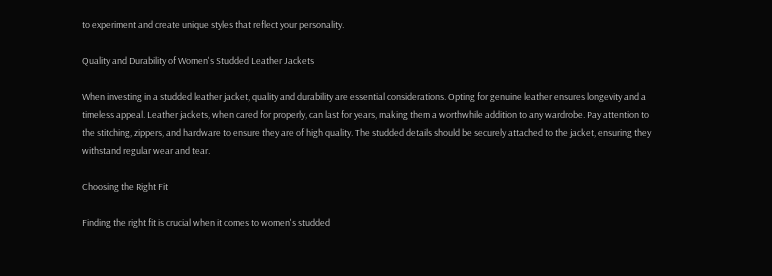to experiment and create unique styles that reflect your personality.

Quality and Durability of Women's Studded Leather Jackets

When investing in a studded leather jacket, quality and durability are essential considerations. Opting for genuine leather ensures longevity and a timeless appeal. Leather jackets, when cared for properly, can last for years, making them a worthwhile addition to any wardrobe. Pay attention to the stitching, zippers, and hardware to ensure they are of high quality. The studded details should be securely attached to the jacket, ensuring they withstand regular wear and tear.

Choosing the Right Fit

Finding the right fit is crucial when it comes to women's studded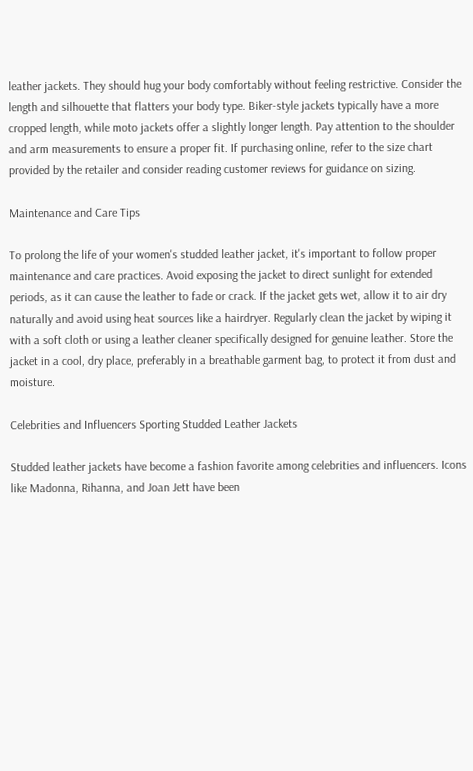leather jackets. They should hug your body comfortably without feeling restrictive. Consider the length and silhouette that flatters your body type. Biker-style jackets typically have a more cropped length, while moto jackets offer a slightly longer length. Pay attention to the shoulder and arm measurements to ensure a proper fit. If purchasing online, refer to the size chart provided by the retailer and consider reading customer reviews for guidance on sizing.

Maintenance and Care Tips

To prolong the life of your women's studded leather jacket, it's important to follow proper maintenance and care practices. Avoid exposing the jacket to direct sunlight for extended periods, as it can cause the leather to fade or crack. If the jacket gets wet, allow it to air dry naturally and avoid using heat sources like a hairdryer. Regularly clean the jacket by wiping it with a soft cloth or using a leather cleaner specifically designed for genuine leather. Store the jacket in a cool, dry place, preferably in a breathable garment bag, to protect it from dust and moisture.

Celebrities and Influencers Sporting Studded Leather Jackets

Studded leather jackets have become a fashion favorite among celebrities and influencers. Icons like Madonna, Rihanna, and Joan Jett have been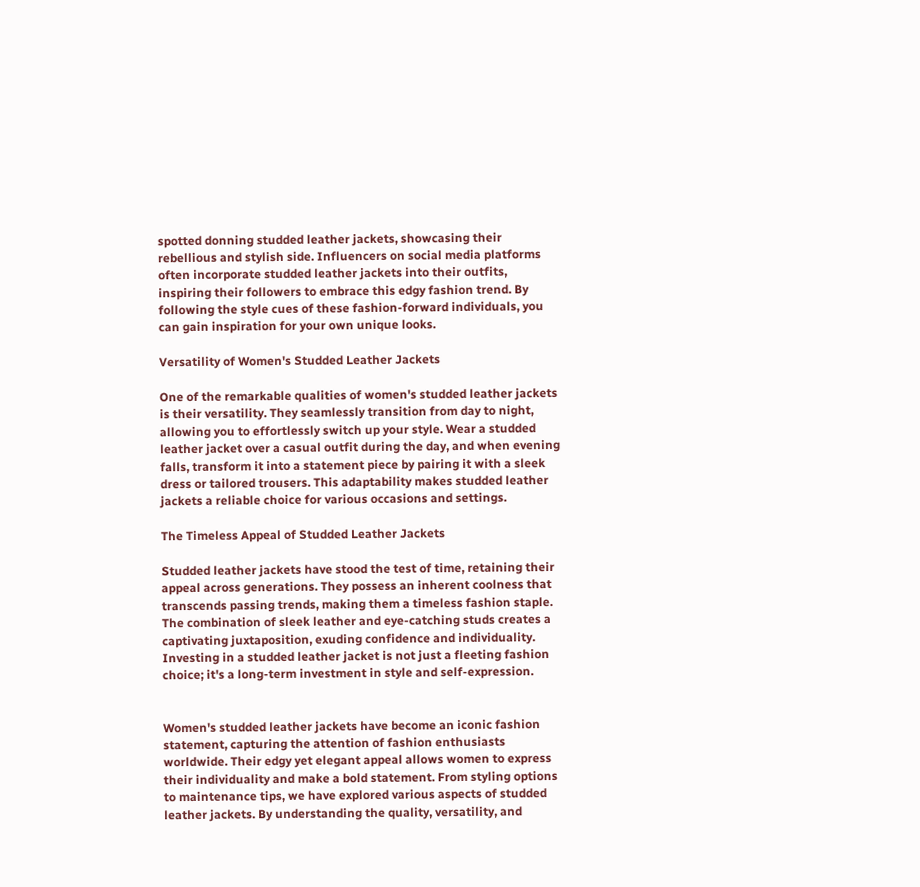spotted donning studded leather jackets, showcasing their rebellious and stylish side. Influencers on social media platforms often incorporate studded leather jackets into their outfits, inspiring their followers to embrace this edgy fashion trend. By following the style cues of these fashion-forward individuals, you can gain inspiration for your own unique looks.

Versatility of Women's Studded Leather Jackets

One of the remarkable qualities of women's studded leather jackets is their versatility. They seamlessly transition from day to night, allowing you to effortlessly switch up your style. Wear a studded leather jacket over a casual outfit during the day, and when evening falls, transform it into a statement piece by pairing it with a sleek dress or tailored trousers. This adaptability makes studded leather jackets a reliable choice for various occasions and settings.

The Timeless Appeal of Studded Leather Jackets

Studded leather jackets have stood the test of time, retaining their appeal across generations. They possess an inherent coolness that transcends passing trends, making them a timeless fashion staple. The combination of sleek leather and eye-catching studs creates a captivating juxtaposition, exuding confidence and individuality. Investing in a studded leather jacket is not just a fleeting fashion choice; it's a long-term investment in style and self-expression.


Women's studded leather jackets have become an iconic fashion statement, capturing the attention of fashion enthusiasts worldwide. Their edgy yet elegant appeal allows women to express their individuality and make a bold statement. From styling options to maintenance tips, we have explored various aspects of studded leather jackets. By understanding the quality, versatility, and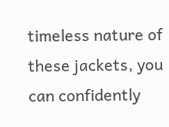timeless nature of these jackets, you can confidently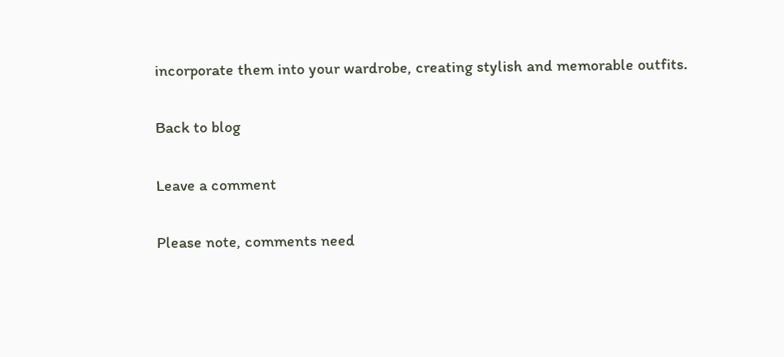incorporate them into your wardrobe, creating stylish and memorable outfits.

Back to blog

Leave a comment

Please note, comments need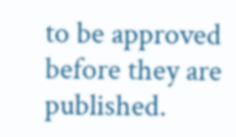to be approved before they are published.